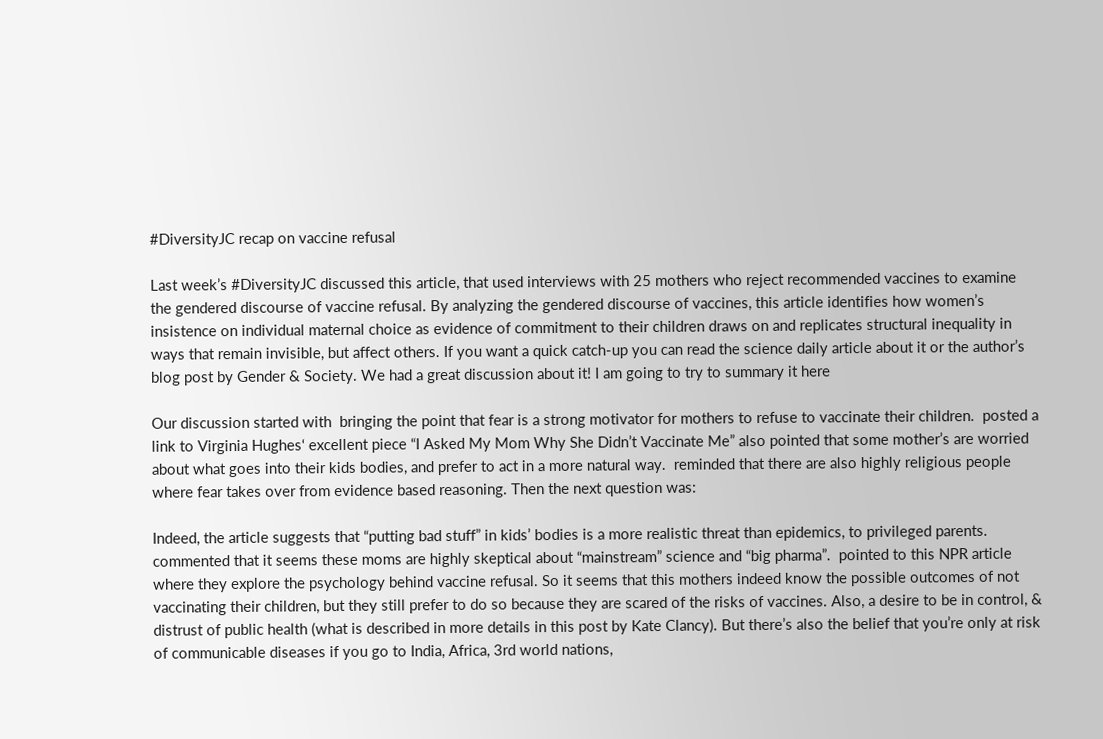#DiversityJC recap on vaccine refusal

Last week’s #DiversityJC discussed this article, that used interviews with 25 mothers who reject recommended vaccines to examine the gendered discourse of vaccine refusal. By analyzing the gendered discourse of vaccines, this article identifies how women’s insistence on individual maternal choice as evidence of commitment to their children draws on and replicates structural inequality in ways that remain invisible, but affect others. If you want a quick catch-up you can read the science daily article about it or the author’s blog post by Gender & Society. We had a great discussion about it! I am going to try to summary it here

Our discussion started with  bringing the point that fear is a strong motivator for mothers to refuse to vaccinate their children.  posted a link to Virginia Hughes‘ excellent piece “I Asked My Mom Why She Didn’t Vaccinate Me” also pointed that some mother’s are worried about what goes into their kids bodies, and prefer to act in a more natural way.  reminded that there are also highly religious people where fear takes over from evidence based reasoning. Then the next question was:

Indeed, the article suggests that “putting bad stuff” in kids’ bodies is a more realistic threat than epidemics, to privileged parents.  commented that it seems these moms are highly skeptical about “mainstream” science and “big pharma”.  pointed to this NPR article where they explore the psychology behind vaccine refusal. So it seems that this mothers indeed know the possible outcomes of not vaccinating their children, but they still prefer to do so because they are scared of the risks of vaccines. Also, a desire to be in control, & distrust of public health (what is described in more details in this post by Kate Clancy). But there’s also the belief that you’re only at risk of communicable diseases if you go to India, Africa, 3rd world nations,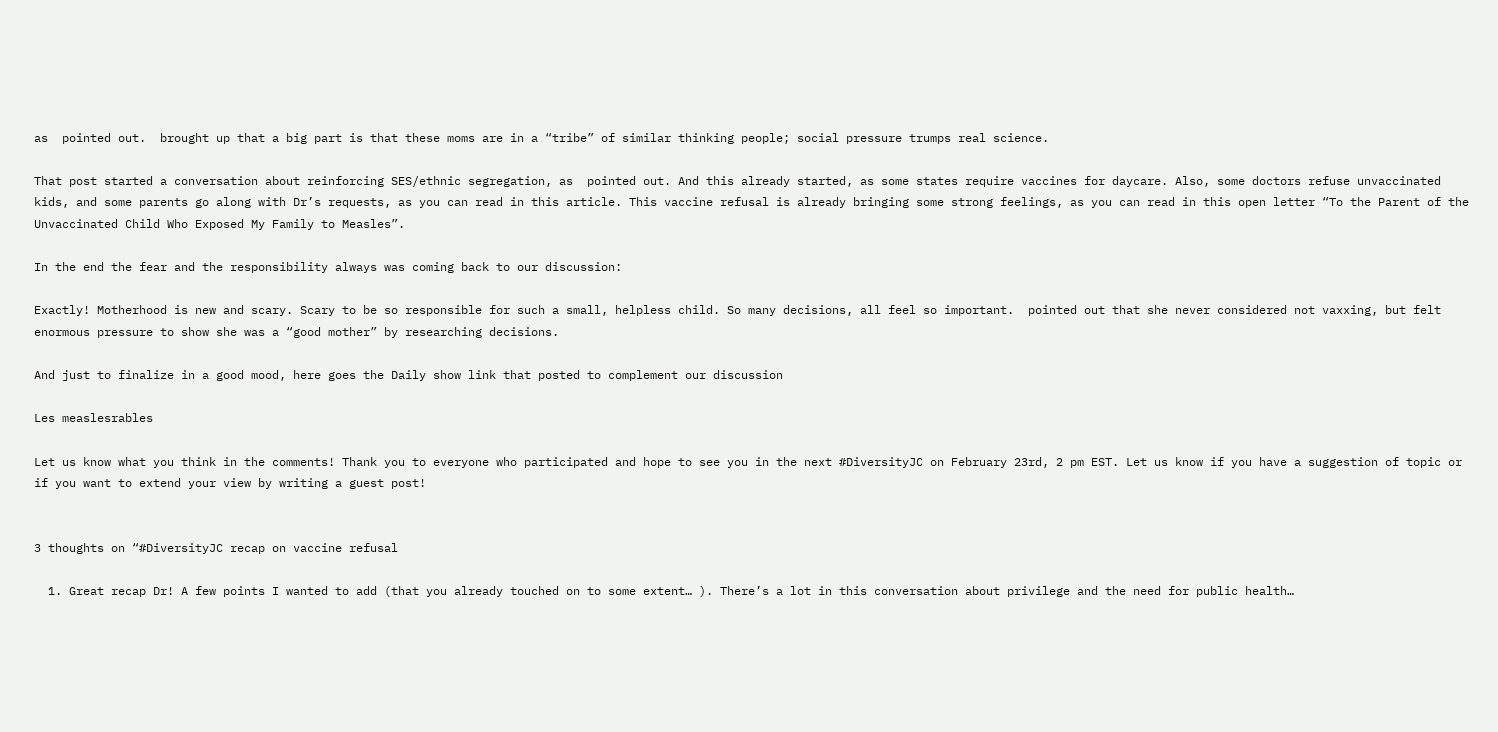as  pointed out.  brought up that a big part is that these moms are in a “tribe” of similar thinking people; social pressure trumps real science.

That post started a conversation about reinforcing SES/ethnic segregation, as  pointed out. And this already started, as some states require vaccines for daycare. Also, some doctors refuse unvaccinated kids, and some parents go along with Dr’s requests, as you can read in this article. This vaccine refusal is already bringing some strong feelings, as you can read in this open letter “To the Parent of the Unvaccinated Child Who Exposed My Family to Measles”.

In the end the fear and the responsibility always was coming back to our discussion:

Exactly! Motherhood is new and scary. Scary to be so responsible for such a small, helpless child. So many decisions, all feel so important.  pointed out that she never considered not vaxxing, but felt enormous pressure to show she was a “good mother” by researching decisions.

And just to finalize in a good mood, here goes the Daily show link that posted to complement our discussion

Les measlesrables

Let us know what you think in the comments! Thank you to everyone who participated and hope to see you in the next #DiversityJC on February 23rd, 2 pm EST. Let us know if you have a suggestion of topic or if you want to extend your view by writing a guest post!


3 thoughts on “#DiversityJC recap on vaccine refusal

  1. Great recap Dr! A few points I wanted to add (that you already touched on to some extent… ). There’s a lot in this conversation about privilege and the need for public health…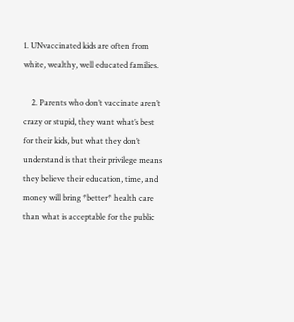1. UNvaccinated kids are often from white, wealthy, well educated families.

    2. Parents who don’t vaccinate aren’t crazy or stupid, they want what’s best for their kids, but what they don’t understand is that their privilege means they believe their education, time, and money will bring *better* health care than what is acceptable for the public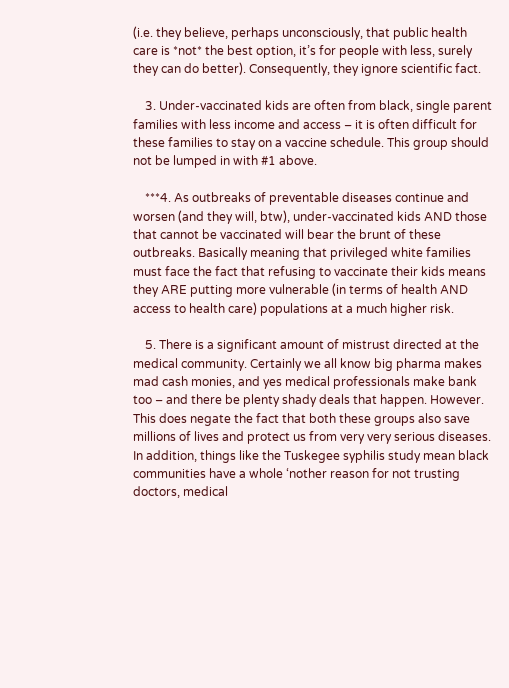(i.e. they believe, perhaps unconsciously, that public health care is *not* the best option, it’s for people with less, surely they can do better). Consequently, they ignore scientific fact.

    3. Under-vaccinated kids are often from black, single parent families with less income and access – it is often difficult for these families to stay on a vaccine schedule. This group should not be lumped in with #1 above.

    ***4. As outbreaks of preventable diseases continue and worsen (and they will, btw), under-vaccinated kids AND those that cannot be vaccinated will bear the brunt of these outbreaks. Basically meaning that privileged white families must face the fact that refusing to vaccinate their kids means they ARE putting more vulnerable (in terms of health AND access to health care) populations at a much higher risk.

    5. There is a significant amount of mistrust directed at the medical community. Certainly we all know big pharma makes mad cash monies, and yes medical professionals make bank too – and there be plenty shady deals that happen. However. This does negate the fact that both these groups also save millions of lives and protect us from very very serious diseases. In addition, things like the Tuskegee syphilis study mean black communities have a whole ‘nother reason for not trusting doctors, medical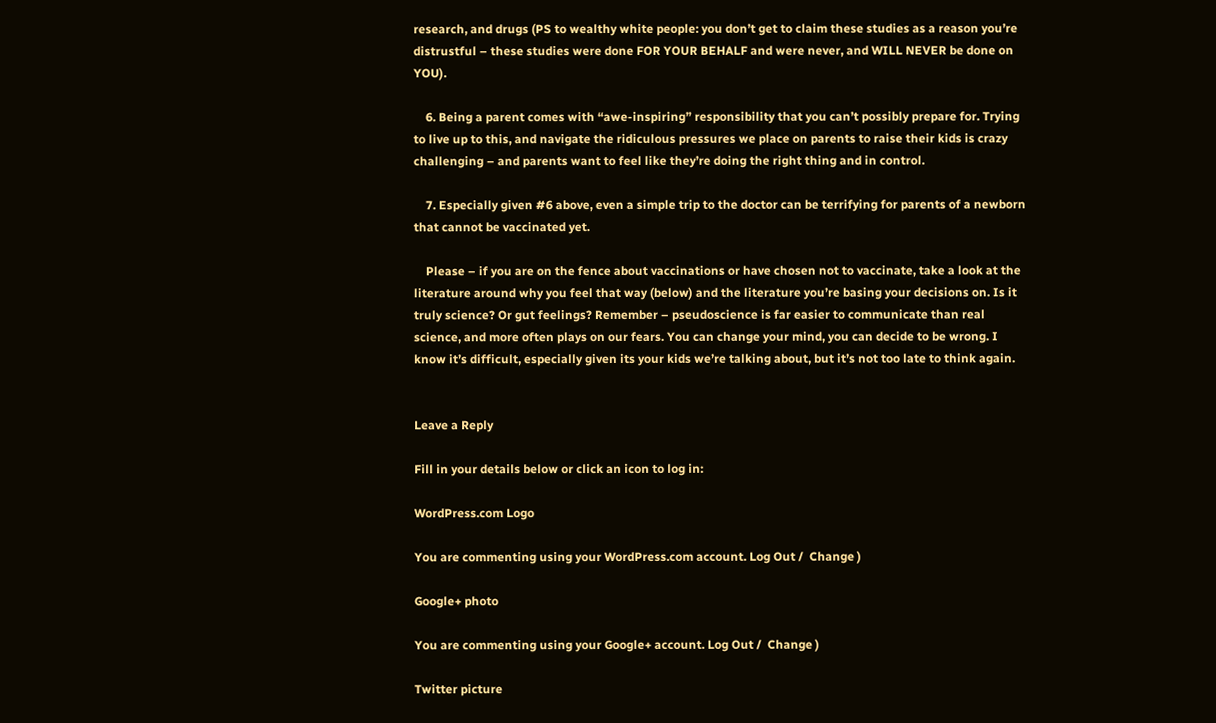research, and drugs (PS to wealthy white people: you don’t get to claim these studies as a reason you’re distrustful – these studies were done FOR YOUR BEHALF and were never, and WILL NEVER be done on YOU).

    6. Being a parent comes with “awe-inspiring” responsibility that you can’t possibly prepare for. Trying to live up to this, and navigate the ridiculous pressures we place on parents to raise their kids is crazy challenging – and parents want to feel like they’re doing the right thing and in control.

    7. Especially given #6 above, even a simple trip to the doctor can be terrifying for parents of a newborn that cannot be vaccinated yet.

    Please – if you are on the fence about vaccinations or have chosen not to vaccinate, take a look at the literature around why you feel that way (below) and the literature you’re basing your decisions on. Is it truly science? Or gut feelings? Remember – pseudoscience is far easier to communicate than real science, and more often plays on our fears. You can change your mind, you can decide to be wrong. I know it’s difficult, especially given its your kids we’re talking about, but it’s not too late to think again.


Leave a Reply

Fill in your details below or click an icon to log in:

WordPress.com Logo

You are commenting using your WordPress.com account. Log Out /  Change )

Google+ photo

You are commenting using your Google+ account. Log Out /  Change )

Twitter picture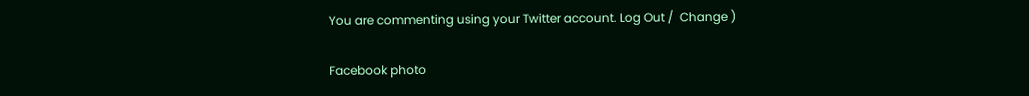You are commenting using your Twitter account. Log Out /  Change )

Facebook photo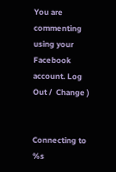You are commenting using your Facebook account. Log Out /  Change )


Connecting to %s